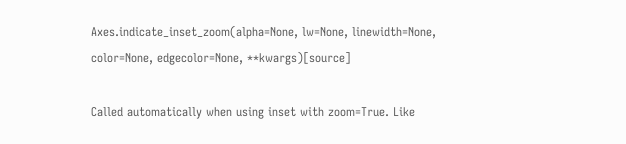Axes.indicate_inset_zoom(alpha=None, lw=None, linewidth=None, color=None, edgecolor=None, **kwargs)[source]

Called automatically when using inset with zoom=True. Like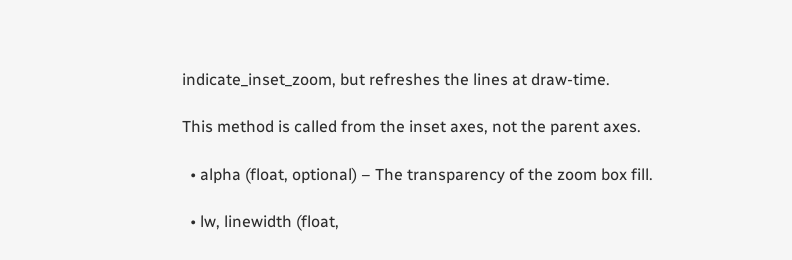indicate_inset_zoom, but refreshes the lines at draw-time.

This method is called from the inset axes, not the parent axes.

  • alpha (float, optional) – The transparency of the zoom box fill.

  • lw, linewidth (float,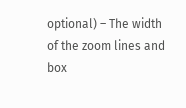optional) – The width of the zoom lines and box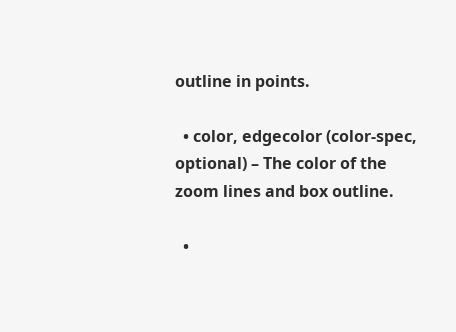outline in points.

  • color, edgecolor (color-spec, optional) – The color of the zoom lines and box outline.

  •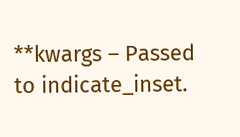**kwargs – Passed to indicate_inset.